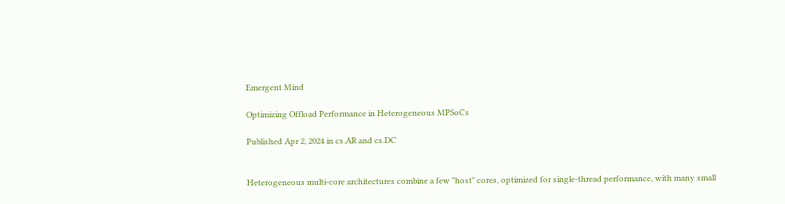Emergent Mind

Optimizing Offload Performance in Heterogeneous MPSoCs

Published Apr 2, 2024 in cs.AR and cs.DC


Heterogeneous multi-core architectures combine a few "host" cores, optimized for single-thread performance, with many small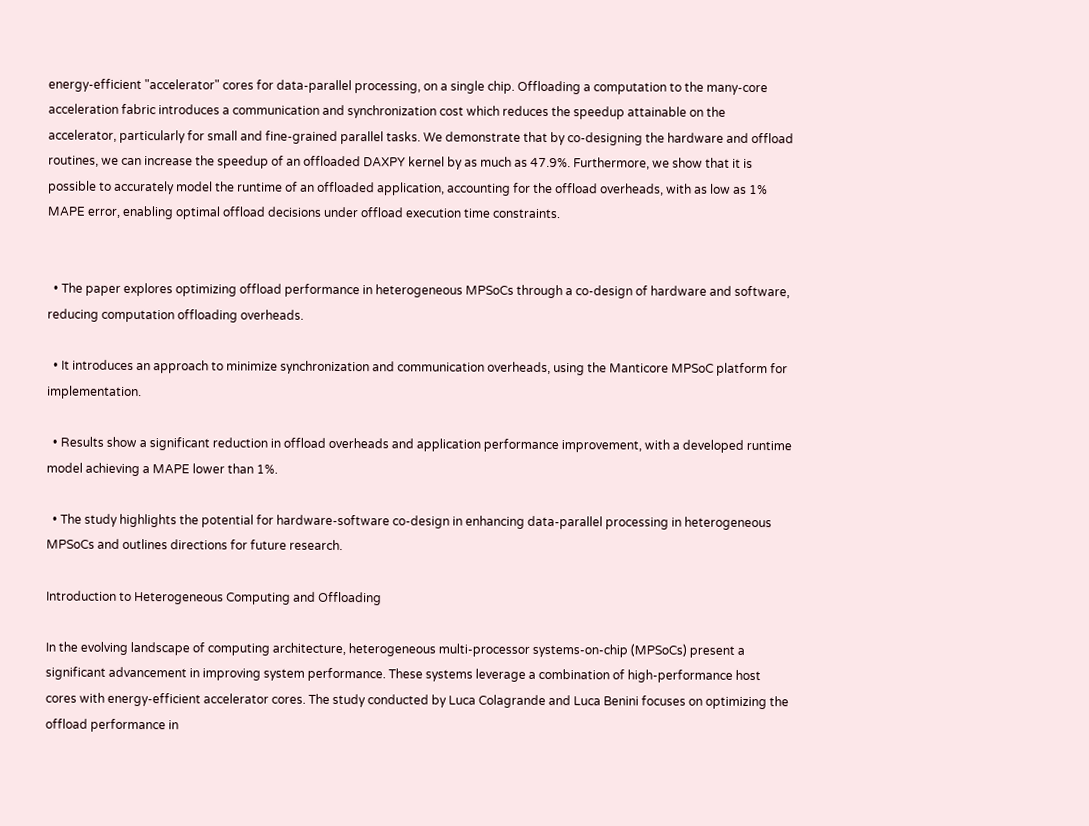energy-efficient "accelerator" cores for data-parallel processing, on a single chip. Offloading a computation to the many-core acceleration fabric introduces a communication and synchronization cost which reduces the speedup attainable on the accelerator, particularly for small and fine-grained parallel tasks. We demonstrate that by co-designing the hardware and offload routines, we can increase the speedup of an offloaded DAXPY kernel by as much as 47.9%. Furthermore, we show that it is possible to accurately model the runtime of an offloaded application, accounting for the offload overheads, with as low as 1% MAPE error, enabling optimal offload decisions under offload execution time constraints.


  • The paper explores optimizing offload performance in heterogeneous MPSoCs through a co-design of hardware and software, reducing computation offloading overheads.

  • It introduces an approach to minimize synchronization and communication overheads, using the Manticore MPSoC platform for implementation.

  • Results show a significant reduction in offload overheads and application performance improvement, with a developed runtime model achieving a MAPE lower than 1%.

  • The study highlights the potential for hardware-software co-design in enhancing data-parallel processing in heterogeneous MPSoCs and outlines directions for future research.

Introduction to Heterogeneous Computing and Offloading

In the evolving landscape of computing architecture, heterogeneous multi-processor systems-on-chip (MPSoCs) present a significant advancement in improving system performance. These systems leverage a combination of high-performance host cores with energy-efficient accelerator cores. The study conducted by Luca Colagrande and Luca Benini focuses on optimizing the offload performance in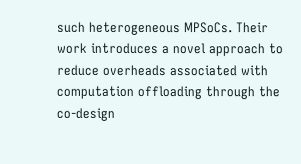such heterogeneous MPSoCs. Their work introduces a novel approach to reduce overheads associated with computation offloading through the co-design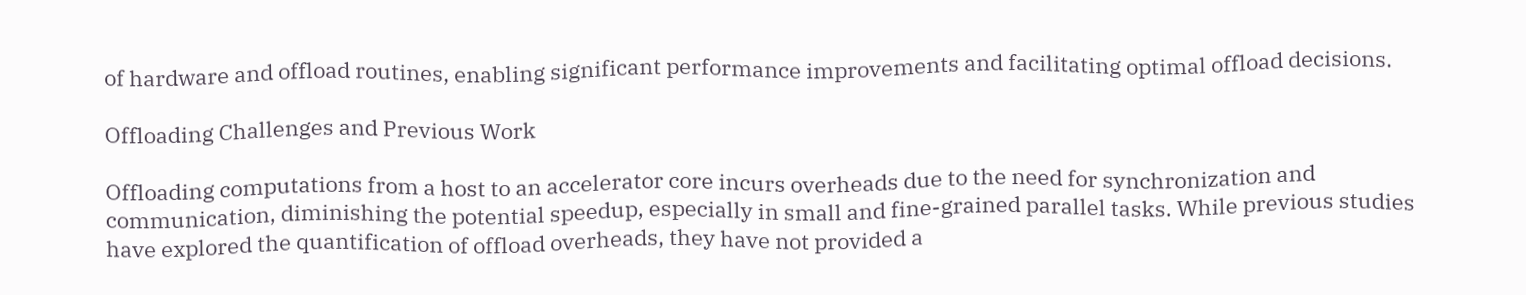of hardware and offload routines, enabling significant performance improvements and facilitating optimal offload decisions.

Offloading Challenges and Previous Work

Offloading computations from a host to an accelerator core incurs overheads due to the need for synchronization and communication, diminishing the potential speedup, especially in small and fine-grained parallel tasks. While previous studies have explored the quantification of offload overheads, they have not provided a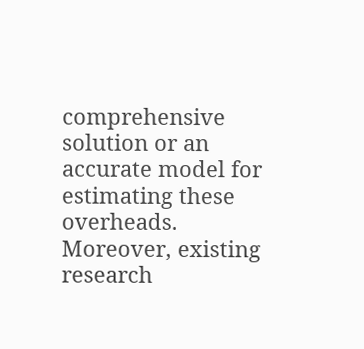comprehensive solution or an accurate model for estimating these overheads. Moreover, existing research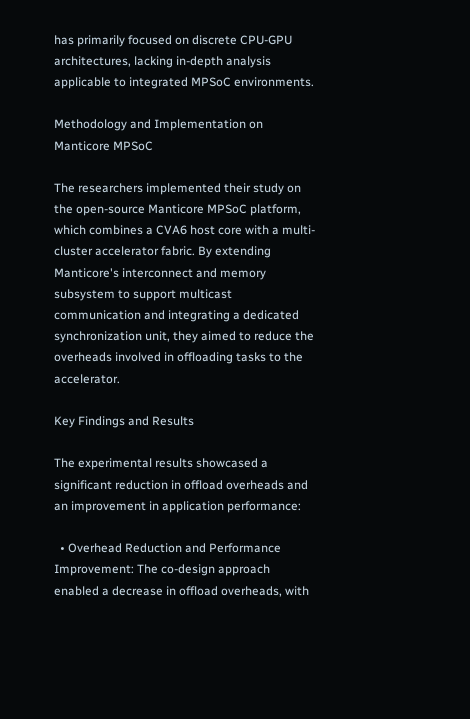has primarily focused on discrete CPU-GPU architectures, lacking in-depth analysis applicable to integrated MPSoC environments.

Methodology and Implementation on Manticore MPSoC

The researchers implemented their study on the open-source Manticore MPSoC platform, which combines a CVA6 host core with a multi-cluster accelerator fabric. By extending Manticore's interconnect and memory subsystem to support multicast communication and integrating a dedicated synchronization unit, they aimed to reduce the overheads involved in offloading tasks to the accelerator.

Key Findings and Results

The experimental results showcased a significant reduction in offload overheads and an improvement in application performance:

  • Overhead Reduction and Performance Improvement: The co-design approach enabled a decrease in offload overheads, with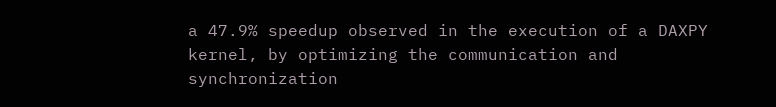a 47.9% speedup observed in the execution of a DAXPY kernel, by optimizing the communication and synchronization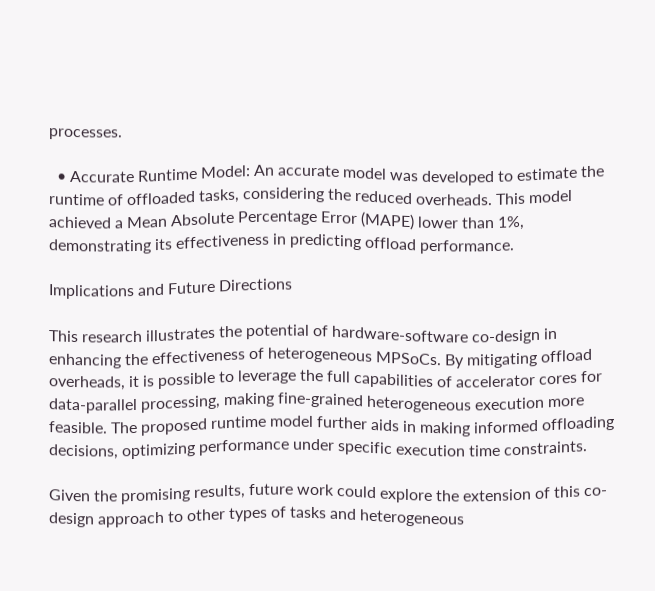processes.

  • Accurate Runtime Model: An accurate model was developed to estimate the runtime of offloaded tasks, considering the reduced overheads. This model achieved a Mean Absolute Percentage Error (MAPE) lower than 1%, demonstrating its effectiveness in predicting offload performance.

Implications and Future Directions

This research illustrates the potential of hardware-software co-design in enhancing the effectiveness of heterogeneous MPSoCs. By mitigating offload overheads, it is possible to leverage the full capabilities of accelerator cores for data-parallel processing, making fine-grained heterogeneous execution more feasible. The proposed runtime model further aids in making informed offloading decisions, optimizing performance under specific execution time constraints.

Given the promising results, future work could explore the extension of this co-design approach to other types of tasks and heterogeneous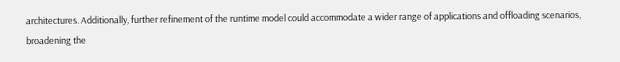architectures. Additionally, further refinement of the runtime model could accommodate a wider range of applications and offloading scenarios, broadening the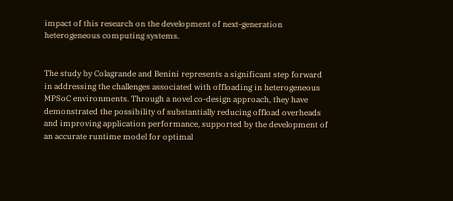impact of this research on the development of next-generation heterogeneous computing systems.


The study by Colagrande and Benini represents a significant step forward in addressing the challenges associated with offloading in heterogeneous MPSoC environments. Through a novel co-design approach, they have demonstrated the possibility of substantially reducing offload overheads and improving application performance, supported by the development of an accurate runtime model for optimal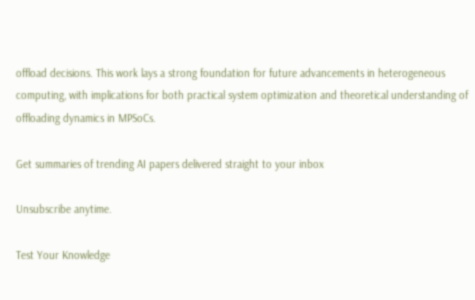offload decisions. This work lays a strong foundation for future advancements in heterogeneous computing, with implications for both practical system optimization and theoretical understanding of offloading dynamics in MPSoCs.

Get summaries of trending AI papers delivered straight to your inbox

Unsubscribe anytime.

Test Your Knowledge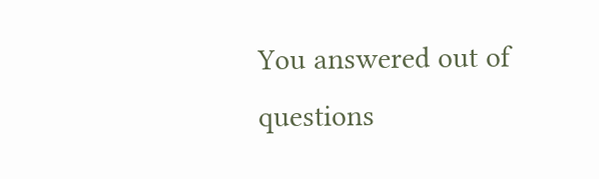You answered out of questions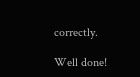correctly.

Well done!